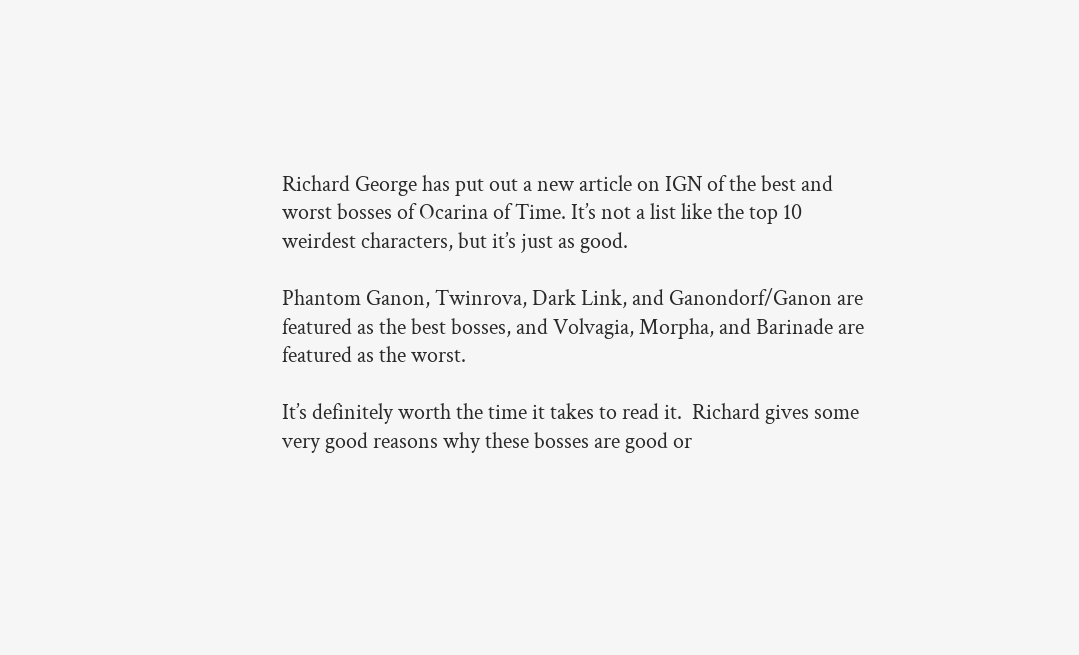Richard George has put out a new article on IGN of the best and worst bosses of Ocarina of Time. It’s not a list like the top 10 weirdest characters, but it’s just as good.

Phantom Ganon, Twinrova, Dark Link, and Ganondorf/Ganon are featured as the best bosses, and Volvagia, Morpha, and Barinade are featured as the worst.

It’s definitely worth the time it takes to read it.  Richard gives some very good reasons why these bosses are good or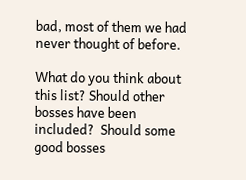bad, most of them we had never thought of before.

What do you think about this list? Should other bosses have been included?  Should some good bosses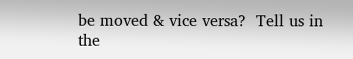be moved & vice versa?  Tell us in the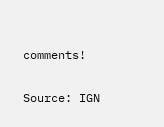comments!

Source: IGN